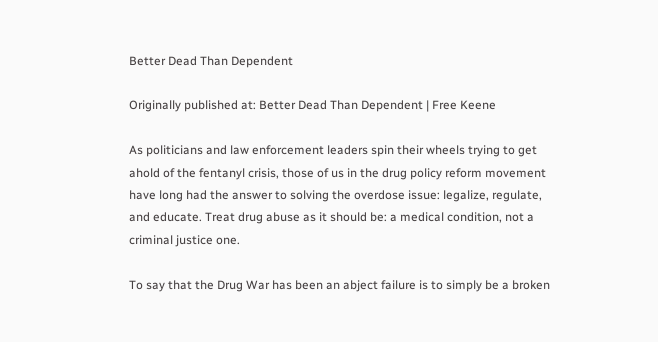Better Dead Than Dependent

Originally published at: Better Dead Than Dependent | Free Keene

As politicians and law enforcement leaders spin their wheels trying to get ahold of the fentanyl crisis, those of us in the drug policy reform movement have long had the answer to solving the overdose issue: legalize, regulate, and educate. Treat drug abuse as it should be: a medical condition, not a criminal justice one.

To say that the Drug War has been an abject failure is to simply be a broken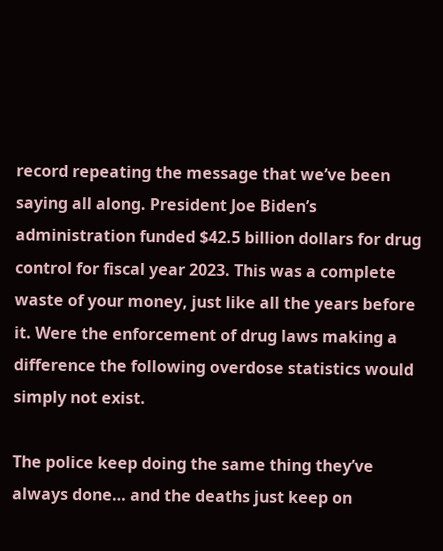record repeating the message that we’ve been saying all along. President Joe Biden’s administration funded $42.5 billion dollars for drug control for fiscal year 2023. This was a complete waste of your money, just like all the years before it. Were the enforcement of drug laws making a difference the following overdose statistics would simply not exist.

The police keep doing the same thing they’ve always done… and the deaths just keep on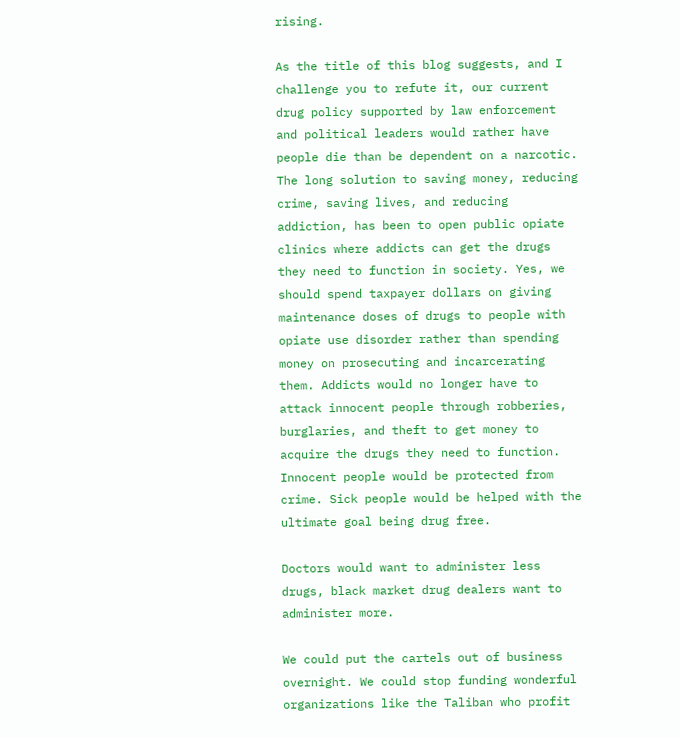rising.

As the title of this blog suggests, and I challenge you to refute it, our current drug policy supported by law enforcement and political leaders would rather have people die than be dependent on a narcotic. The long solution to saving money, reducing crime, saving lives, and reducing addiction, has been to open public opiate clinics where addicts can get the drugs they need to function in society. Yes, we should spend taxpayer dollars on giving maintenance doses of drugs to people with opiate use disorder rather than spending money on prosecuting and incarcerating them. Addicts would no longer have to attack innocent people through robberies, burglaries, and theft to get money to acquire the drugs they need to function. Innocent people would be protected from crime. Sick people would be helped with the ultimate goal being drug free.

Doctors would want to administer less drugs, black market drug dealers want to administer more.

We could put the cartels out of business overnight. We could stop funding wonderful organizations like the Taliban who profit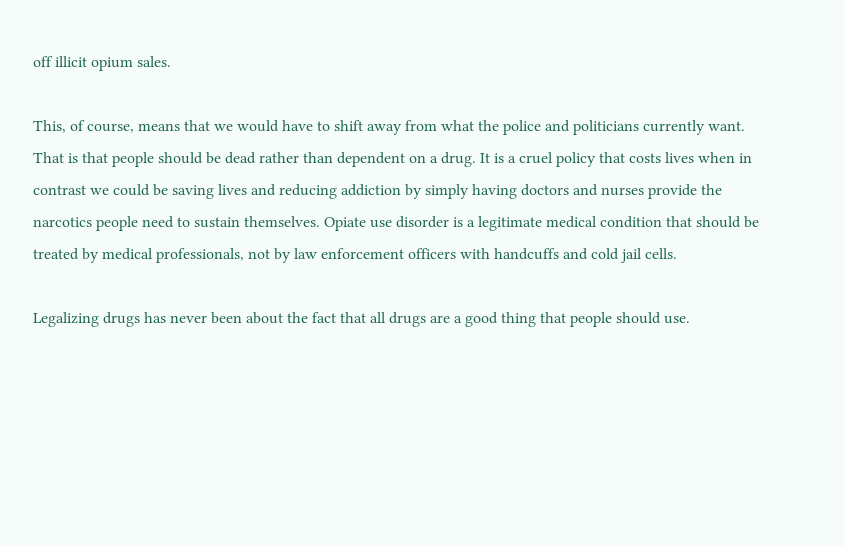off illicit opium sales.

This, of course, means that we would have to shift away from what the police and politicians currently want. That is that people should be dead rather than dependent on a drug. It is a cruel policy that costs lives when in contrast we could be saving lives and reducing addiction by simply having doctors and nurses provide the narcotics people need to sustain themselves. Opiate use disorder is a legitimate medical condition that should be treated by medical professionals, not by law enforcement officers with handcuffs and cold jail cells.

Legalizing drugs has never been about the fact that all drugs are a good thing that people should use.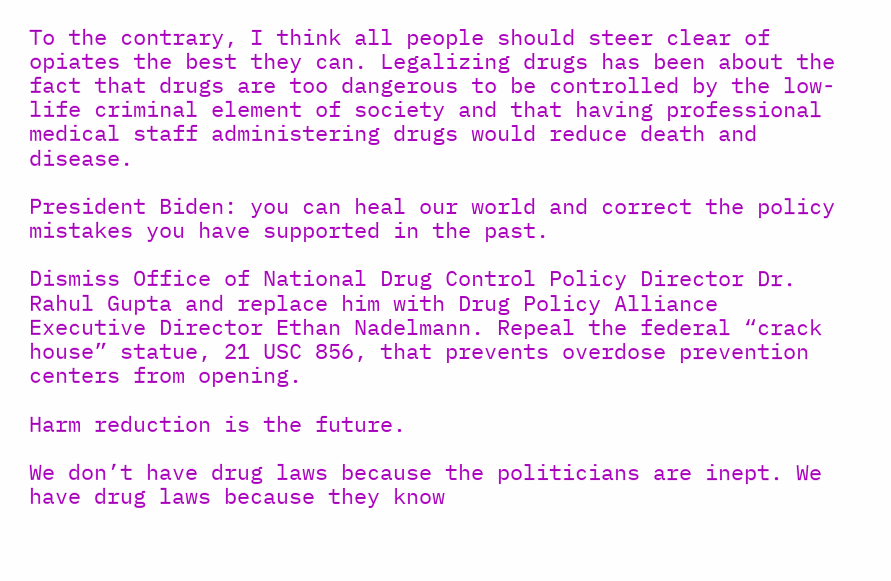To the contrary, I think all people should steer clear of opiates the best they can. Legalizing drugs has been about the fact that drugs are too dangerous to be controlled by the low-life criminal element of society and that having professional medical staff administering drugs would reduce death and disease.

President Biden: you can heal our world and correct the policy mistakes you have supported in the past.

Dismiss Office of National Drug Control Policy Director Dr. Rahul Gupta and replace him with Drug Policy Alliance Executive Director Ethan Nadelmann. Repeal the federal “crack house” statue, 21 USC 856, that prevents overdose prevention centers from opening.

Harm reduction is the future.

We don’t have drug laws because the politicians are inept. We have drug laws because they know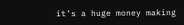it’s a huge money making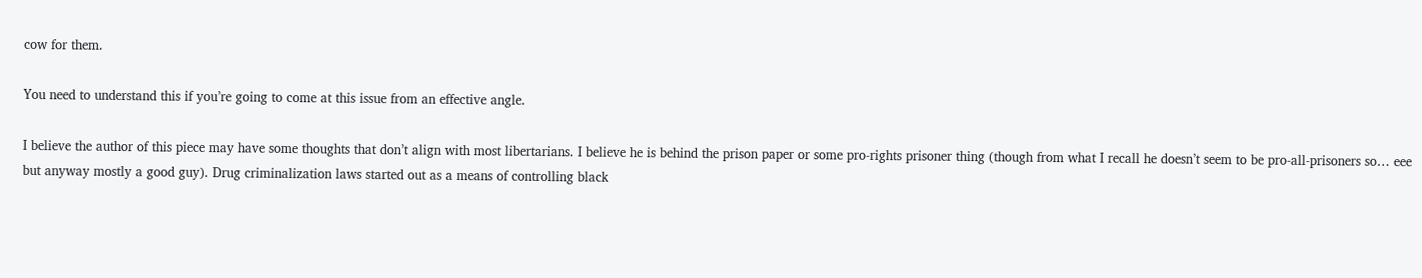cow for them.

You need to understand this if you’re going to come at this issue from an effective angle.

I believe the author of this piece may have some thoughts that don’t align with most libertarians. I believe he is behind the prison paper or some pro-rights prisoner thing (though from what I recall he doesn’t seem to be pro-all-prisoners so… eee but anyway mostly a good guy). Drug criminalization laws started out as a means of controlling black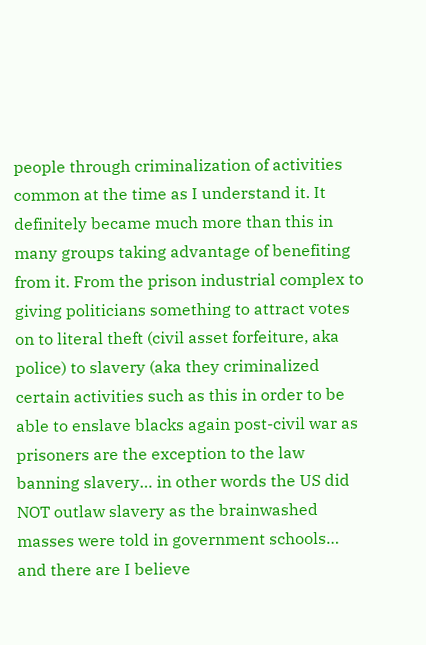people through criminalization of activities common at the time as I understand it. It definitely became much more than this in many groups taking advantage of benefiting from it. From the prison industrial complex to giving politicians something to attract votes on to literal theft (civil asset forfeiture, aka police) to slavery (aka they criminalized certain activities such as this in order to be able to enslave blacks again post-civil war as prisoners are the exception to the law banning slavery… in other words the US did NOT outlaw slavery as the brainwashed masses were told in government schools… and there are I believe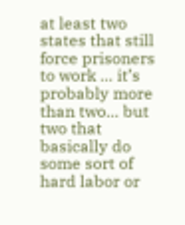at least two states that still force prisoners to work … it’s probably more than two… but two that basically do some sort of hard labor or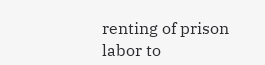renting of prison labor to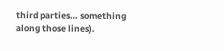third parties… something along those lines).